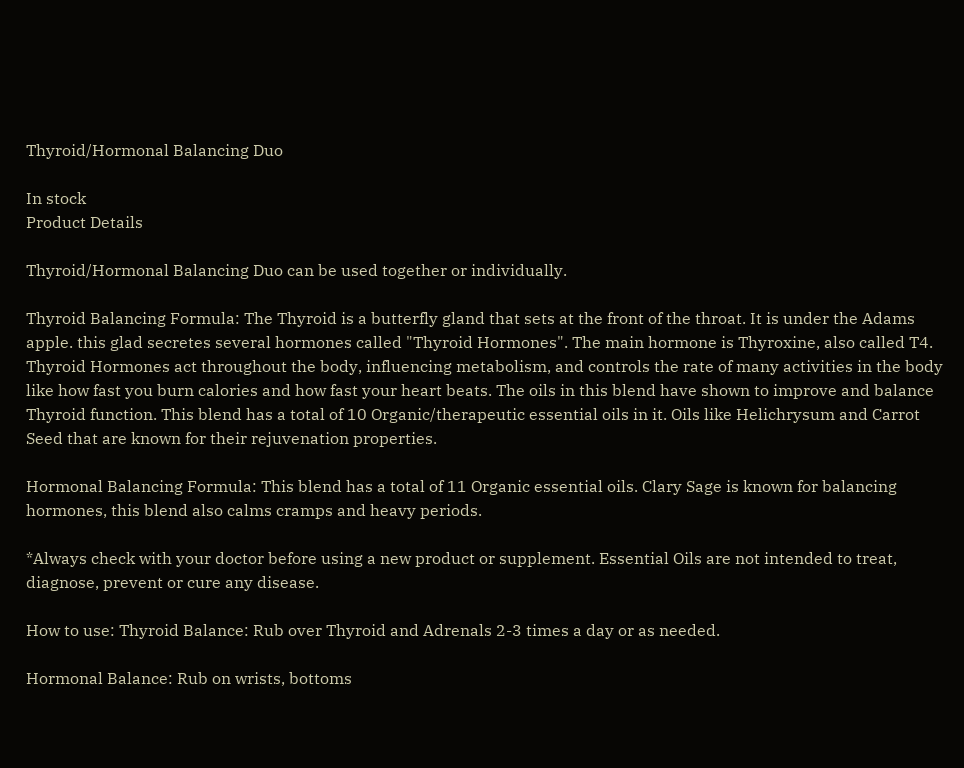Thyroid/Hormonal Balancing Duo

In stock
Product Details

Thyroid/Hormonal Balancing Duo can be used together or individually.

Thyroid Balancing Formula: The Thyroid is a butterfly gland that sets at the front of the throat. It is under the Adams apple. this glad secretes several hormones called "Thyroid Hormones". The main hormone is Thyroxine, also called T4. Thyroid Hormones act throughout the body, influencing metabolism, and controls the rate of many activities in the body like how fast you burn calories and how fast your heart beats. The oils in this blend have shown to improve and balance Thyroid function. This blend has a total of 10 Organic/therapeutic essential oils in it. Oils like Helichrysum and Carrot Seed that are known for their rejuvenation properties.

Hormonal Balancing Formula: This blend has a total of 11 Organic essential oils. Clary Sage is known for balancing hormones, this blend also calms cramps and heavy periods.

*Always check with your doctor before using a new product or supplement. Essential Oils are not intended to treat, diagnose, prevent or cure any disease.

How to use: Thyroid Balance: Rub over Thyroid and Adrenals 2-3 times a day or as needed.

Hormonal Balance: Rub on wrists, bottoms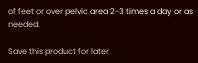of feet or over pelvic area 2-3 times a day or as needed.

Save this product for later